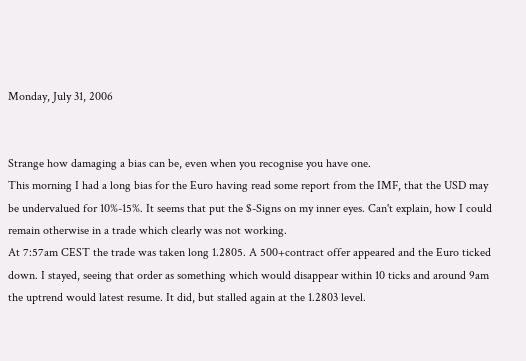Monday, July 31, 2006


Strange how damaging a bias can be, even when you recognise you have one.
This morning I had a long bias for the Euro having read some report from the IMF, that the USD may be undervalued for 10%-15%. It seems that put the $-Signs on my inner eyes. Can't explain, how I could remain otherwise in a trade which clearly was not working.
At 7:57am CEST the trade was taken long 1.2805. A 500+contract offer appeared and the Euro ticked down. I stayed, seeing that order as something which would disappear within 10 ticks and around 9am the uptrend would latest resume. It did, but stalled again at the 1.2803 level.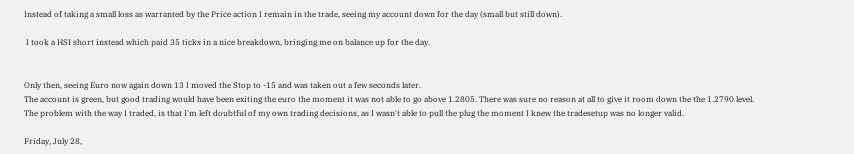Instead of taking a small loss as warranted by the Price action I remain in the trade, seeing my account down for the day (small but still down).

 I took a HSI short instead which paid 35 ticks in a nice breakdown, bringing me on balance up for the day.


Only then, seeing Euro now again down 13 I moved the Stop to -15 and was taken out a few seconds later.
The account is green, but good trading would have been exiting the euro the moment it was not able to go above 1.2805. There was sure no reason at all to give it room down the the 1.2790 level.
The problem with the way I traded, is that I'm left doubtful of my own trading decisions, as I wasn't able to pull the plug the moment I knew the tradesetup was no longer valid.

Friday, July 28,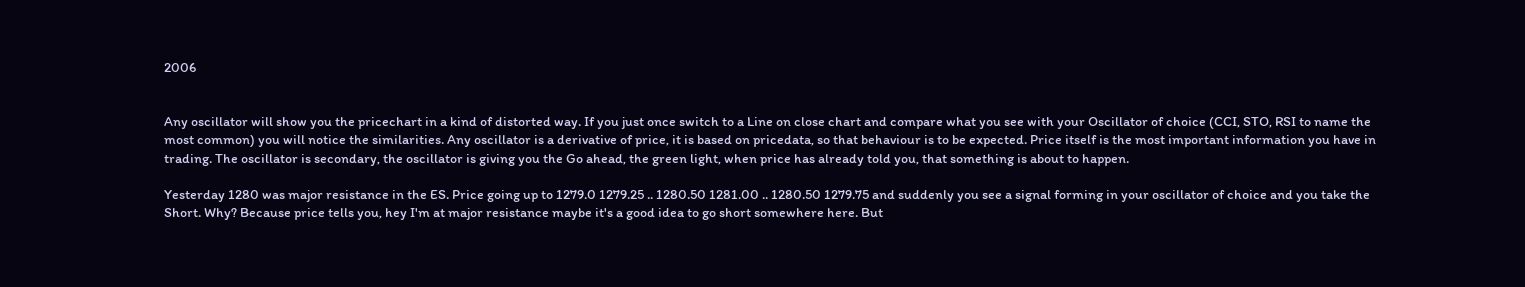2006


Any oscillator will show you the pricechart in a kind of distorted way. If you just once switch to a Line on close chart and compare what you see with your Oscillator of choice (CCI, STO, RSI to name the most common) you will notice the similarities. Any oscillator is a derivative of price, it is based on pricedata, so that behaviour is to be expected. Price itself is the most important information you have in trading. The oscillator is secondary, the oscillator is giving you the Go ahead, the green light, when price has already told you, that something is about to happen.

Yesterday 1280 was major resistance in the ES. Price going up to 1279.0 1279.25 .. 1280.50 1281.00 .. 1280.50 1279.75 and suddenly you see a signal forming in your oscillator of choice and you take the Short. Why? Because price tells you, hey I'm at major resistance maybe it's a good idea to go short somewhere here. But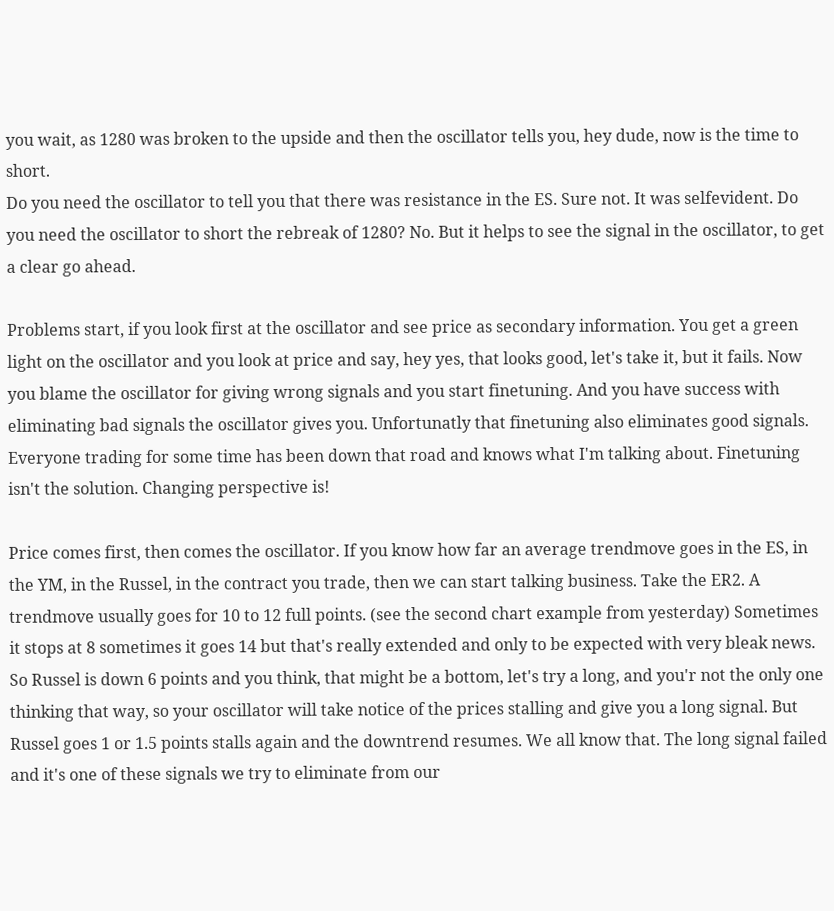you wait, as 1280 was broken to the upside and then the oscillator tells you, hey dude, now is the time to short.
Do you need the oscillator to tell you that there was resistance in the ES. Sure not. It was selfevident. Do you need the oscillator to short the rebreak of 1280? No. But it helps to see the signal in the oscillator, to get a clear go ahead.

Problems start, if you look first at the oscillator and see price as secondary information. You get a green light on the oscillator and you look at price and say, hey yes, that looks good, let's take it, but it fails. Now you blame the oscillator for giving wrong signals and you start finetuning. And you have success with eliminating bad signals the oscillator gives you. Unfortunatly that finetuning also eliminates good signals. Everyone trading for some time has been down that road and knows what I'm talking about. Finetuning isn't the solution. Changing perspective is!

Price comes first, then comes the oscillator. If you know how far an average trendmove goes in the ES, in the YM, in the Russel, in the contract you trade, then we can start talking business. Take the ER2. A trendmove usually goes for 10 to 12 full points. (see the second chart example from yesterday) Sometimes it stops at 8 sometimes it goes 14 but that's really extended and only to be expected with very bleak news. So Russel is down 6 points and you think, that might be a bottom, let's try a long, and you'r not the only one thinking that way, so your oscillator will take notice of the prices stalling and give you a long signal. But Russel goes 1 or 1.5 points stalls again and the downtrend resumes. We all know that. The long signal failed and it's one of these signals we try to eliminate from our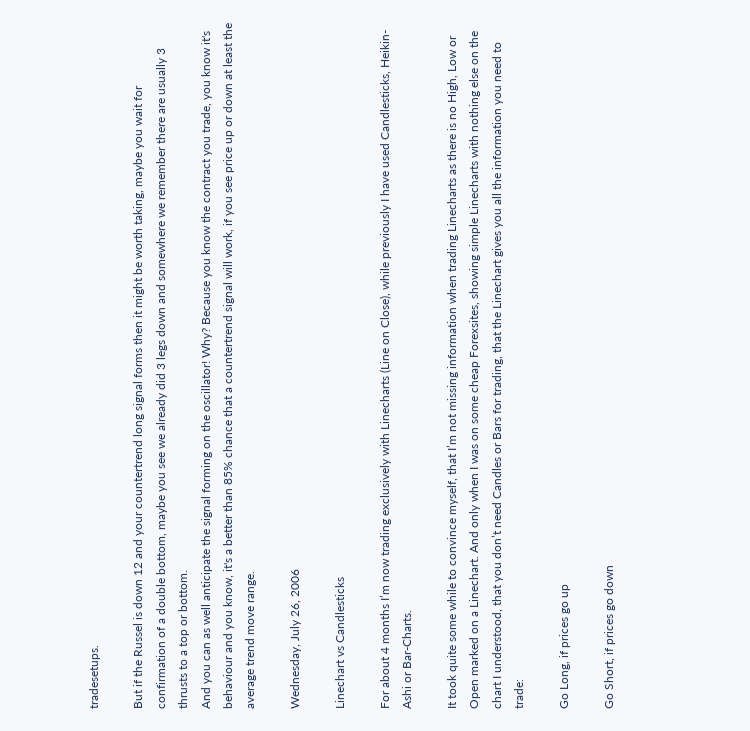tradesetups.

But if the Russel is down 12 and your countertrend long signal forms then it might be worth taking, maybe you wait for confirmation of a double bottom, maybe you see we already did 3 legs down and somewhere we remember there are usually 3 thrusts to a top or bottom.
And you can as well anticipate the signal forming on the oscillator! Why? Because you know the contract you trade, you know it's behaviour and you know, it's a better than 85% chance that a countertrend signal will work, if you see price up or down at least the average trend move range.

Wednesday, July 26, 2006

Linechart vs Candlesticks

For about 4 months I’m now trading exclusively with Linecharts (Line on Close), while previously I have used Candlesticks, Heikin-Ashi or Bar-Charts.

It took quite some while to convince myself, that I’m not missing information when trading Linecharts as there is no High, Low or Open marked on a Linechart. And only when I was on some cheap Forexsites, showing simple Linecharts with nothing else on the chart I understood, that you don’t need Candles or Bars for trading, that the Linechart gives you all the information you need to trade:

Go Long, if prices go up

Go Short, if prices go down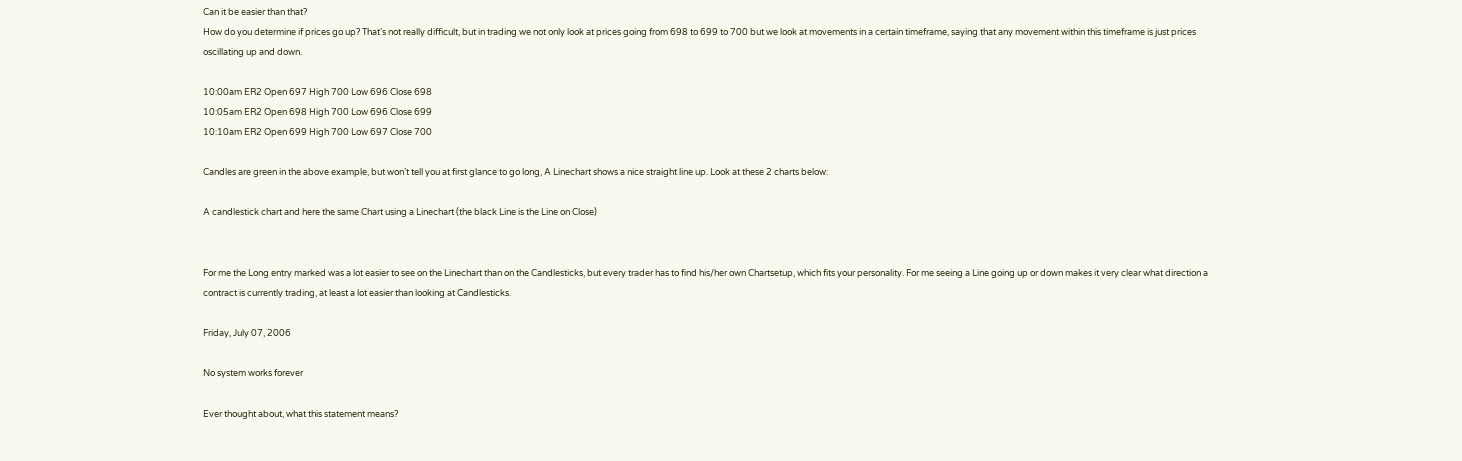Can it be easier than that?
How do you determine if prices go up? That’s not really difficult, but in trading we not only look at prices going from 698 to 699 to 700 but we look at movements in a certain timeframe, saying that any movement within this timeframe is just prices oscillating up and down.

10:00am ER2 Open 697 High 700 Low 696 Close 698
10:05am ER2 Open 698 High 700 Low 696 Close 699
10:10am ER2 Open 699 High 700 Low 697 Close 700

Candles are green in the above example, but won’t tell you at first glance to go long, A Linechart shows a nice straight line up. Look at these 2 charts below:

A candlestick chart and here the same Chart using a Linechart (the black Line is the Line on Close)


For me the Long entry marked was a lot easier to see on the Linechart than on the Candlesticks, but every trader has to find his/her own Chartsetup, which fits your personality. For me seeing a Line going up or down makes it very clear what direction a contract is currently trading, at least a lot easier than looking at Candlesticks.

Friday, July 07, 2006

No system works forever

Ever thought about, what this statement means?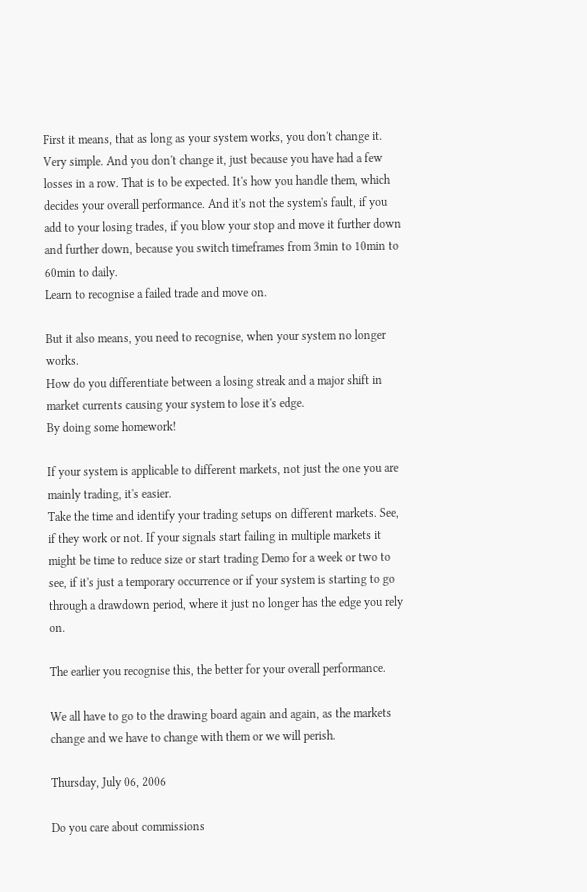First it means, that as long as your system works, you don't change it. Very simple. And you don't change it, just because you have had a few losses in a row. That is to be expected. It's how you handle them, which decides your overall performance. And it's not the system's fault, if you add to your losing trades, if you blow your stop and move it further down and further down, because you switch timeframes from 3min to 10min to 60min to daily.
Learn to recognise a failed trade and move on.

But it also means, you need to recognise, when your system no longer works.
How do you differentiate between a losing streak and a major shift in market currents causing your system to lose it's edge.
By doing some homework!

If your system is applicable to different markets, not just the one you are mainly trading, it's easier.
Take the time and identify your trading setups on different markets. See, if they work or not. If your signals start failing in multiple markets it might be time to reduce size or start trading Demo for a week or two to see, if it's just a temporary occurrence or if your system is starting to go through a drawdown period, where it just no longer has the edge you rely on.

The earlier you recognise this, the better for your overall performance.

We all have to go to the drawing board again and again, as the markets change and we have to change with them or we will perish.

Thursday, July 06, 2006

Do you care about commissions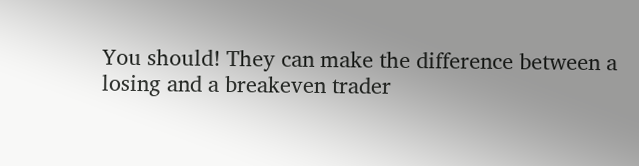You should! They can make the difference between a losing and a breakeven trader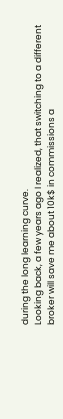during the long learning curve.
Looking back, a few years ago I realized, that switching to a different broker will save me about 10k$ in commissions a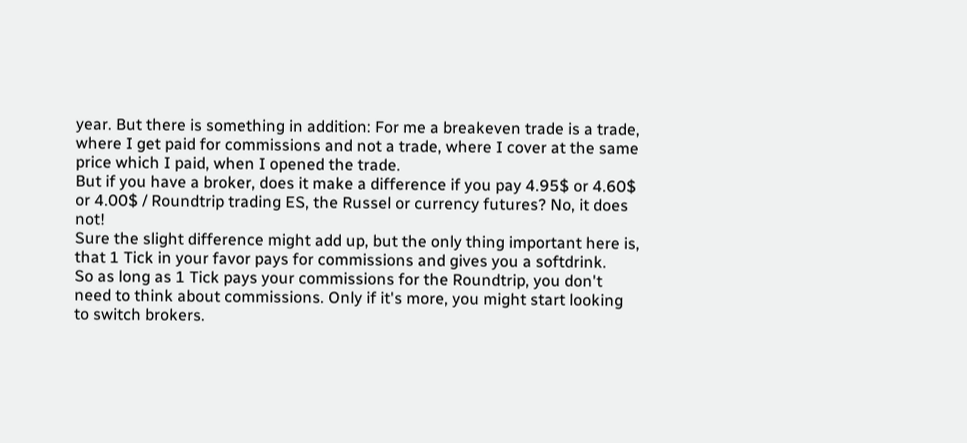year. But there is something in addition: For me a breakeven trade is a trade, where I get paid for commissions and not a trade, where I cover at the same price which I paid, when I opened the trade.
But if you have a broker, does it make a difference if you pay 4.95$ or 4.60$ or 4.00$ / Roundtrip trading ES, the Russel or currency futures? No, it does not!
Sure the slight difference might add up, but the only thing important here is, that 1 Tick in your favor pays for commissions and gives you a softdrink.
So as long as 1 Tick pays your commissions for the Roundtrip, you don't need to think about commissions. Only if it's more, you might start looking to switch brokers.